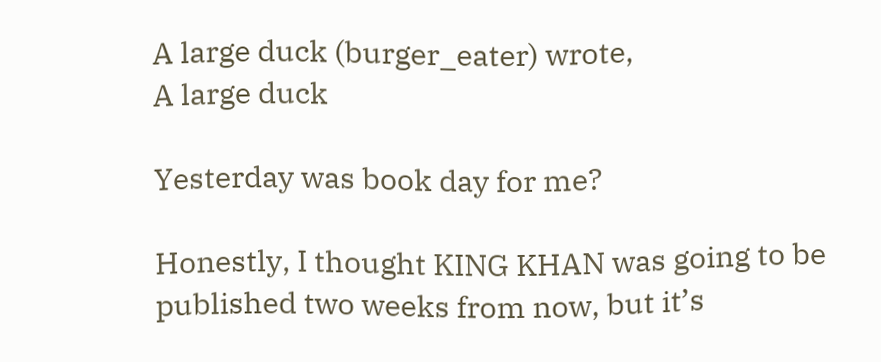A large duck (burger_eater) wrote,
A large duck

Yesterday was book day for me?

Honestly, I thought KING KHAN was going to be published two weeks from now, but it’s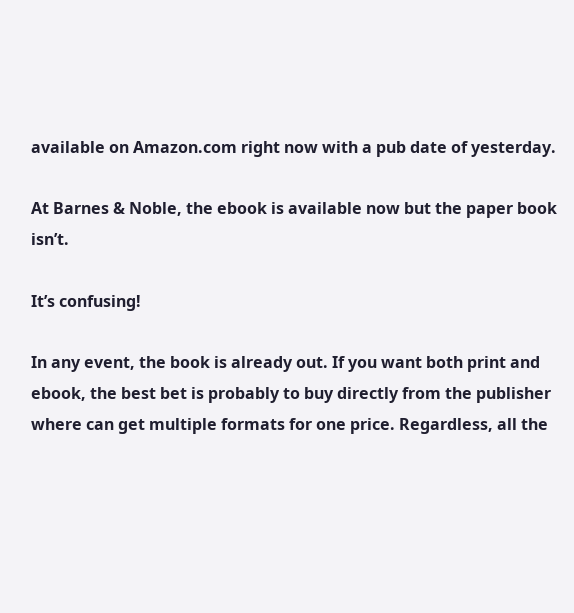available on Amazon.com right now with a pub date of yesterday.

At Barnes & Noble, the ebook is available now but the paper book isn’t.

It’s confusing!

In any event, the book is already out. If you want both print and ebook, the best bet is probably to buy directly from the publisher where can get multiple formats for one price. Regardless, all the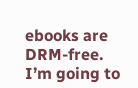ebooks are DRM-free. I’m going to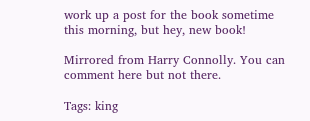work up a post for the book sometime this morning, but hey, new book!

Mirrored from Harry Connolly. You can comment here but not there.

Tags: king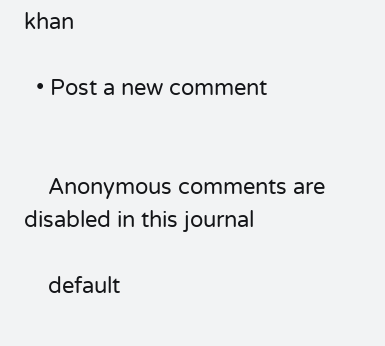khan

  • Post a new comment


    Anonymous comments are disabled in this journal

    default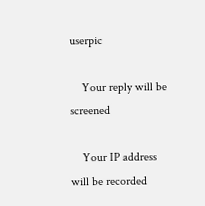userpic

    Your reply will be screened

    Your IP address will be recorded